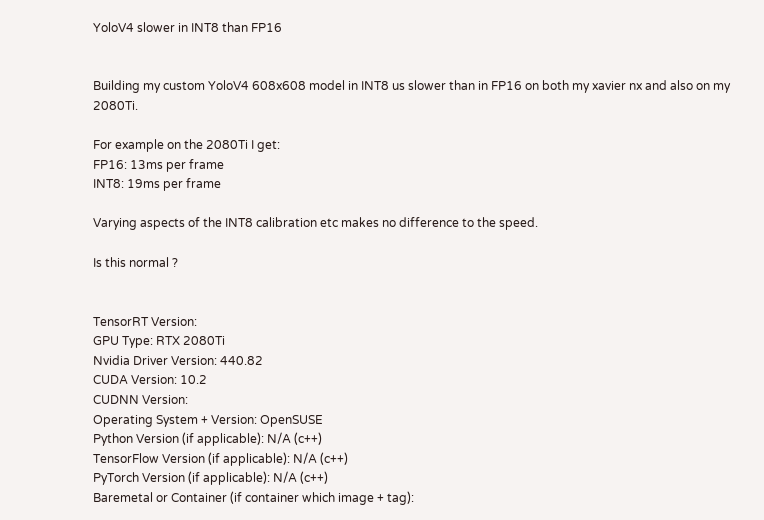YoloV4 slower in INT8 than FP16


Building my custom YoloV4 608x608 model in INT8 us slower than in FP16 on both my xavier nx and also on my 2080Ti.

For example on the 2080Ti I get:
FP16: 13ms per frame
INT8: 19ms per frame

Varying aspects of the INT8 calibration etc makes no difference to the speed.

Is this normal ?


TensorRT Version:
GPU Type: RTX 2080Ti
Nvidia Driver Version: 440.82
CUDA Version: 10.2
CUDNN Version:
Operating System + Version: OpenSUSE
Python Version (if applicable): N/A (c++)
TensorFlow Version (if applicable): N/A (c++)
PyTorch Version (if applicable): N/A (c++)
Baremetal or Container (if container which image + tag):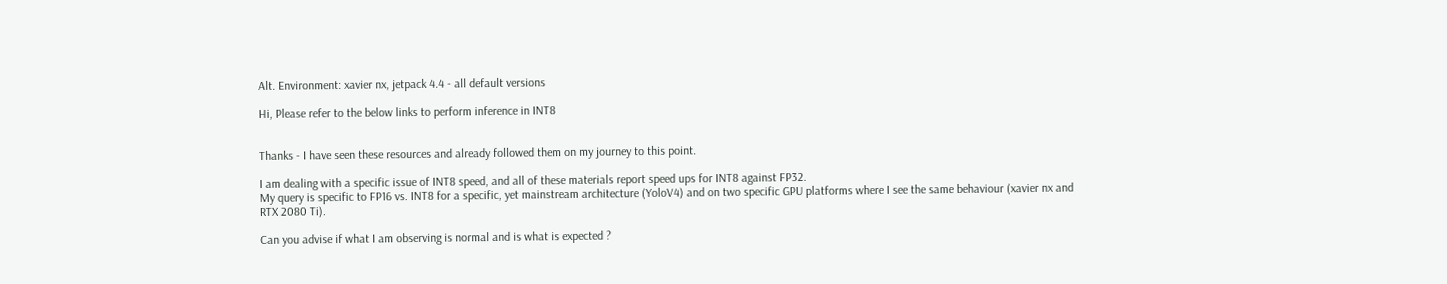Alt. Environment: xavier nx, jetpack 4.4 - all default versions

Hi, Please refer to the below links to perform inference in INT8


Thanks - I have seen these resources and already followed them on my journey to this point.

I am dealing with a specific issue of INT8 speed, and all of these materials report speed ups for INT8 against FP32.
My query is specific to FP16 vs. INT8 for a specific, yet mainstream architecture (YoloV4) and on two specific GPU platforms where I see the same behaviour (xavier nx and RTX 2080 Ti).

Can you advise if what I am observing is normal and is what is expected ?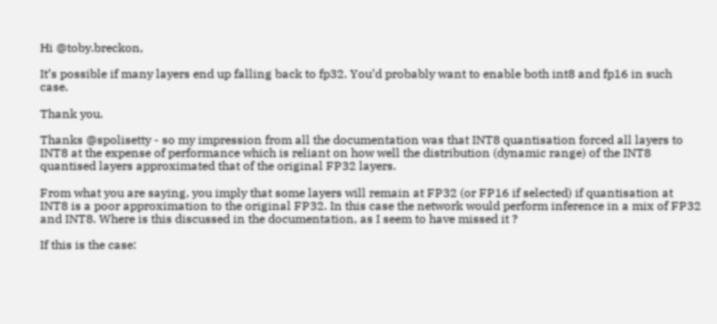Hi @toby.breckon,

It’s possible if many layers end up falling back to fp32. You’d probably want to enable both int8 and fp16 in such case.

Thank you.

Thanks @spolisetty - so my impression from all the documentation was that INT8 quantisation forced all layers to INT8 at the expense of performance which is reliant on how well the distribution (dynamic range) of the INT8 quantised layers approximated that of the original FP32 layers.

From what you are saying, you imply that some layers will remain at FP32 (or FP16 if selected) if quantisation at INT8 is a poor approximation to the original FP32. In this case the network would perform inference in a mix of FP32 and INT8. Where is this discussed in the documentation, as I seem to have missed it ?

If this is the case: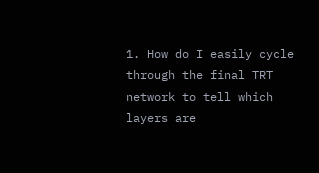1. How do I easily cycle through the final TRT network to tell which layers are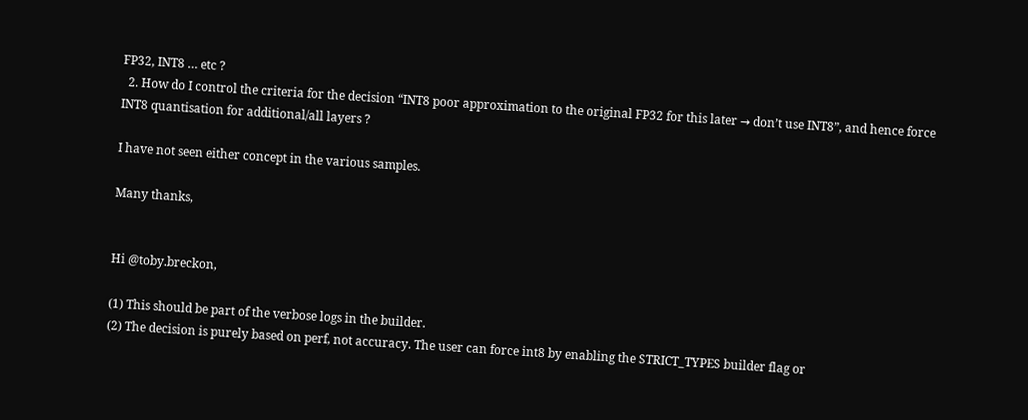FP32, INT8 … etc ?
  2. How do I control the criteria for the decision “INT8 poor approximation to the original FP32 for this later → don’t use INT8”, and hence force INT8 quantisation for additional/all layers ?

I have not seen either concept in the various samples.

Many thanks,


Hi @toby.breckon,

(1) This should be part of the verbose logs in the builder.
(2) The decision is purely based on perf, not accuracy. The user can force int8 by enabling the STRICT_TYPES builder flag or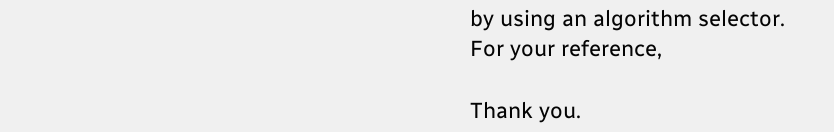by using an algorithm selector.
For your reference,

Thank you.